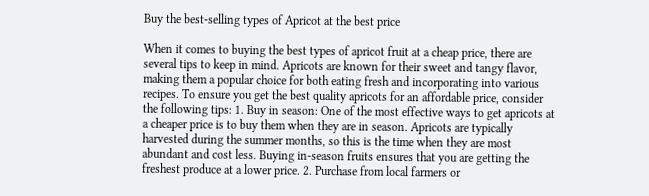Buy the best-selling types of Apricot at the best price

When it comes to buying the best types of apricot fruit at a cheap price, there are several tips to keep in mind. Apricots are known for their sweet and tangy flavor, making them a popular choice for both eating fresh and incorporating into various recipes. To ensure you get the best quality apricots for an affordable price, consider the following tips: 1. Buy in season: One of the most effective ways to get apricots at a cheaper price is to buy them when they are in season. Apricots are typically harvested during the summer months, so this is the time when they are most abundant and cost less. Buying in-season fruits ensures that you are getting the freshest produce at a lower price. 2. Purchase from local farmers or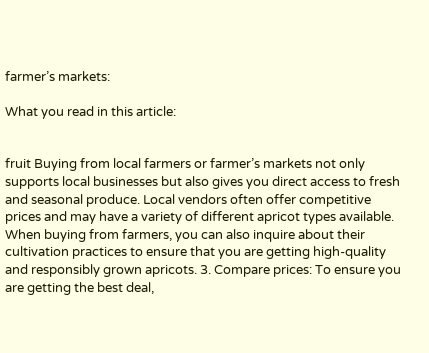farmer’s markets:

What you read in this article:


fruit Buying from local farmers or farmer’s markets not only supports local businesses but also gives you direct access to fresh and seasonal produce. Local vendors often offer competitive prices and may have a variety of different apricot types available. When buying from farmers, you can also inquire about their cultivation practices to ensure that you are getting high-quality and responsibly grown apricots. 3. Compare prices: To ensure you are getting the best deal,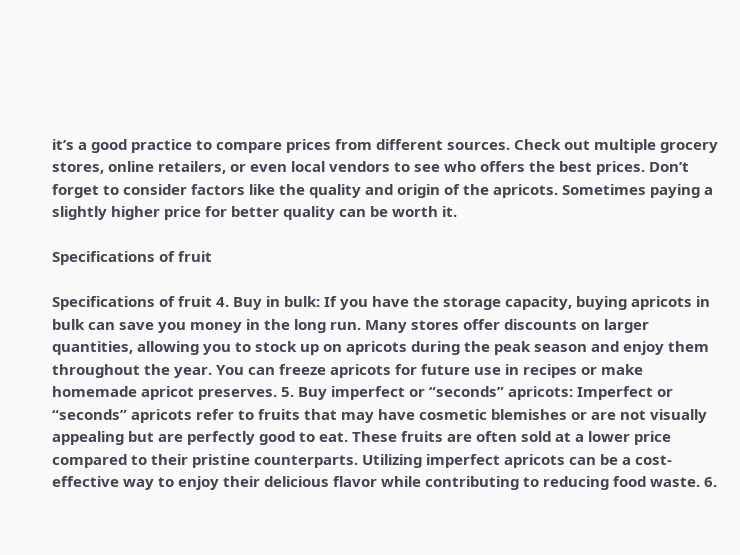it’s a good practice to compare prices from different sources. Check out multiple grocery stores, online retailers, or even local vendors to see who offers the best prices. Don’t forget to consider factors like the quality and origin of the apricots. Sometimes paying a slightly higher price for better quality can be worth it.

Specifications of fruit

Specifications of fruit 4. Buy in bulk: If you have the storage capacity, buying apricots in bulk can save you money in the long run. Many stores offer discounts on larger quantities, allowing you to stock up on apricots during the peak season and enjoy them throughout the year. You can freeze apricots for future use in recipes or make homemade apricot preserves. 5. Buy imperfect or “seconds” apricots: Imperfect or “seconds” apricots refer to fruits that may have cosmetic blemishes or are not visually appealing but are perfectly good to eat. These fruits are often sold at a lower price compared to their pristine counterparts. Utilizing imperfect apricots can be a cost-effective way to enjoy their delicious flavor while contributing to reducing food waste. 6.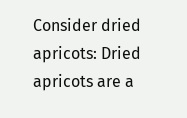Consider dried apricots: Dried apricots are a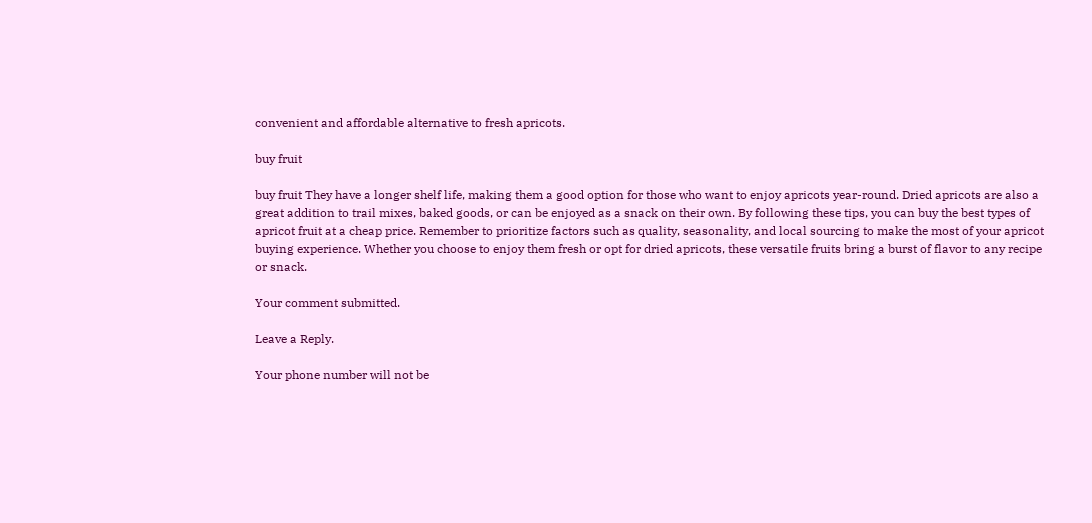convenient and affordable alternative to fresh apricots.

buy fruit

buy fruit They have a longer shelf life, making them a good option for those who want to enjoy apricots year-round. Dried apricots are also a great addition to trail mixes, baked goods, or can be enjoyed as a snack on their own. By following these tips, you can buy the best types of apricot fruit at a cheap price. Remember to prioritize factors such as quality, seasonality, and local sourcing to make the most of your apricot buying experience. Whether you choose to enjoy them fresh or opt for dried apricots, these versatile fruits bring a burst of flavor to any recipe or snack.

Your comment submitted.

Leave a Reply.

Your phone number will not be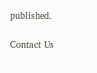published.

Contact Us